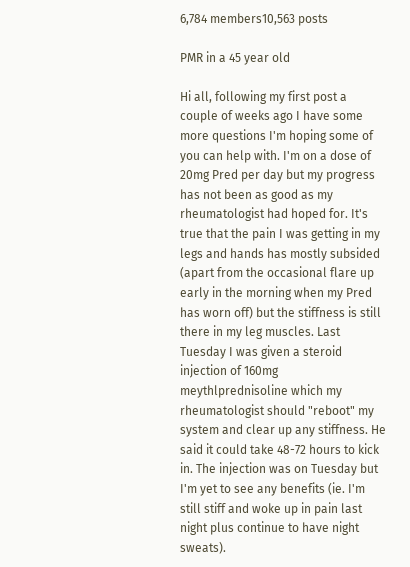6,784 members10,563 posts

PMR in a 45 year old

Hi all, following my first post a couple of weeks ago I have some more questions I'm hoping some of you can help with. I'm on a dose of 20mg Pred per day but my progress has not been as good as my rheumatologist had hoped for. It's true that the pain I was getting in my legs and hands has mostly subsided (apart from the occasional flare up early in the morning when my Pred has worn off) but the stiffness is still there in my leg muscles. Last Tuesday I was given a steroid injection of 160mg meythlprednisoline which my rheumatologist should "reboot" my system and clear up any stiffness. He said it could take 48-72 hours to kick in. The injection was on Tuesday but I'm yet to see any benefits (ie. I'm still stiff and woke up in pain last night plus continue to have night sweats).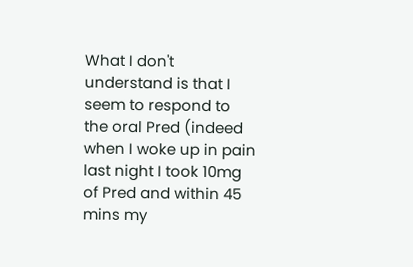What I don't understand is that I seem to respond to the oral Pred (indeed when I woke up in pain last night I took 10mg of Pred and within 45 mins my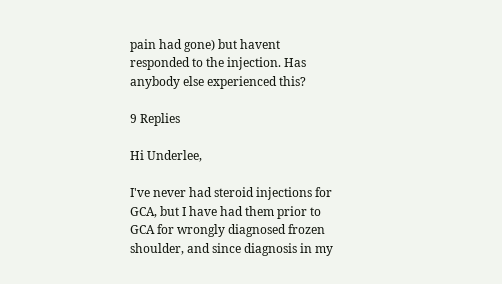pain had gone) but havent responded to the injection. Has anybody else experienced this?

9 Replies

Hi Underlee,

I've never had steroid injections for GCA, but I have had them prior to GCA for wrongly diagnosed frozen shoulder, and since diagnosis in my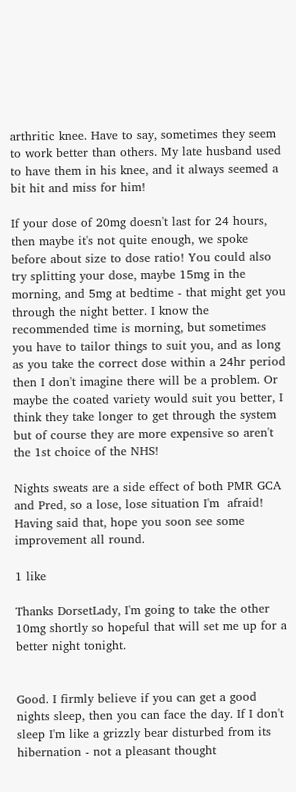arthritic knee. Have to say, sometimes they seem to work better than others. My late husband used to have them in his knee, and it always seemed a bit hit and miss for him!

If your dose of 20mg doesn't last for 24 hours, then maybe it's not quite enough, we spoke before about size to dose ratio! You could also try splitting your dose, maybe 15mg in the morning, and 5mg at bedtime - that might get you through the night better. I know the recommended time is morning, but sometimes you have to tailor things to suit you, and as long as you take the correct dose within a 24hr period then I don't imagine there will be a problem. Or maybe the coated variety would suit you better, I think they take longer to get through the system but of course they are more expensive so aren't the 1st choice of the NHS!

Nights sweats are a side effect of both PMR GCA and Pred, so a lose, lose situation I'm  afraid!  Having said that, hope you soon see some improvement all round.

1 like

Thanks DorsetLady, I'm going to take the other 10mg shortly so hopeful that will set me up for a better night tonight.


Good. I firmly believe if you can get a good nights sleep, then you can face the day. If I don't sleep I'm like a grizzly bear disturbed from its hibernation - not a pleasant thought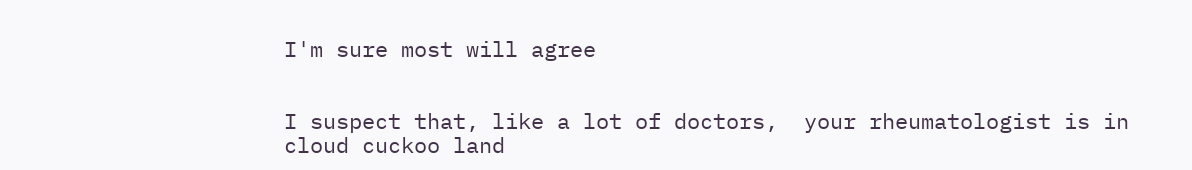I'm sure most will agree


I suspect that, like a lot of doctors,  your rheumatologist is in cloud cuckoo land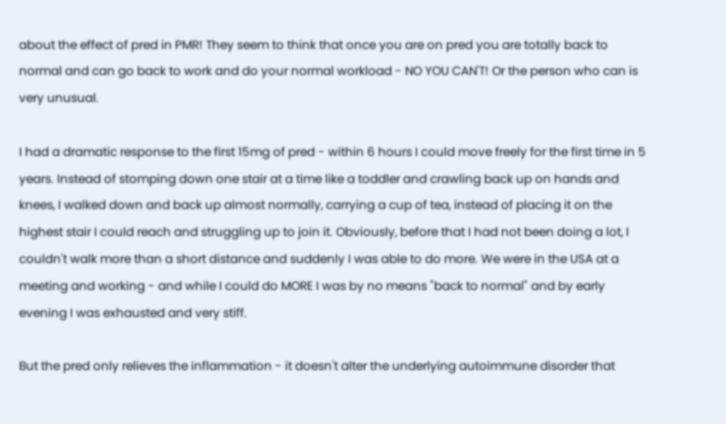about the effect of pred in PMR! They seem to think that once you are on pred you are totally back to normal and can go back to work and do your normal workload - NO YOU CAN'T! Or the person who can is very unusual.

I had a dramatic response to the first 15mg of pred - within 6 hours I could move freely for the first time in 5 years. Instead of stomping down one stair at a time like a toddler and crawling back up on hands and knees, I walked down and back up almost normally, carrying a cup of tea, instead of placing it on the highest stair I could reach and struggling up to join it. Obviously, before that I had not been doing a lot, I couldn't walk more than a short distance and suddenly I was able to do more. We were in the USA at a meeting and working - and while I could do MORE I was by no means "back to normal" and by early evening I was exhausted and very stiff.

But the pred only relieves the inflammation - it doesn't alter the underlying autoimmune disorder that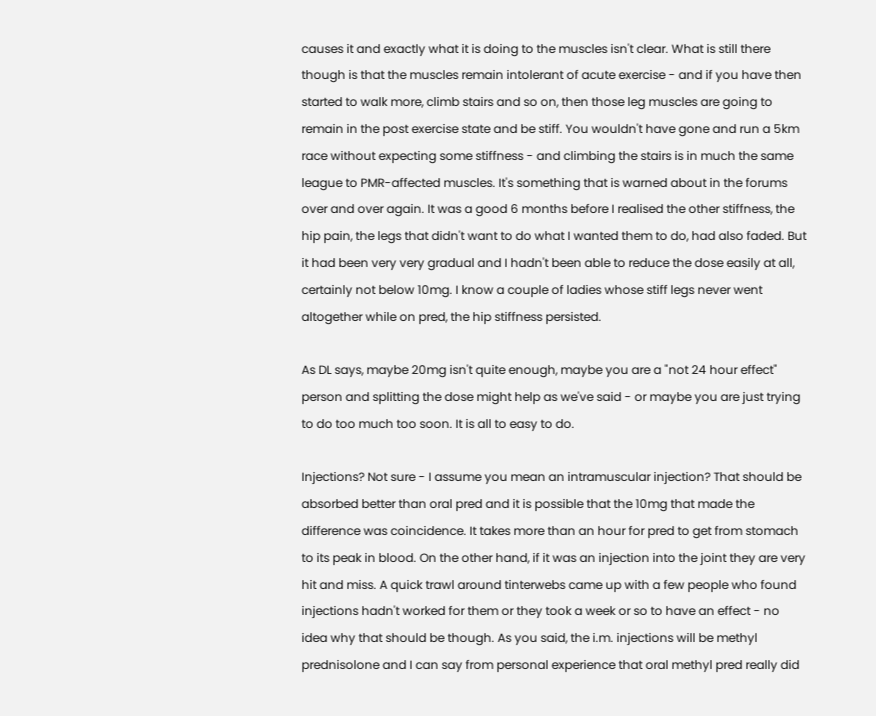causes it and exactly what it is doing to the muscles isn't clear. What is still there though is that the muscles remain intolerant of acute exercise - and if you have then started to walk more, climb stairs and so on, then those leg muscles are going to remain in the post exercise state and be stiff. You wouldn't have gone and run a 5km race without expecting some stiffness - and climbing the stairs is in much the same league to PMR-affected muscles. It's something that is warned about in the forums over and over again. It was a good 6 months before I realised the other stiffness, the hip pain, the legs that didn't want to do what I wanted them to do, had also faded. But it had been very very gradual and I hadn't been able to reduce the dose easily at all, certainly not below 10mg. I know a couple of ladies whose stiff legs never went altogether while on pred, the hip stiffness persisted.

As DL says, maybe 20mg isn't quite enough, maybe you are a "not 24 hour effect" person and splitting the dose might help as we've said - or maybe you are just trying to do too much too soon. It is all to easy to do.

Injections? Not sure - I assume you mean an intramuscular injection? That should be absorbed better than oral pred and it is possible that the 10mg that made the difference was coincidence. It takes more than an hour for pred to get from stomach to its peak in blood. On the other hand, if it was an injection into the joint they are very hit and miss. A quick trawl around tinterwebs came up with a few people who found injections hadn't worked for them or they took a week or so to have an effect - no idea why that should be though. As you said, the i.m. injections will be methyl prednisolone and I can say from personal experience that oral methyl pred really did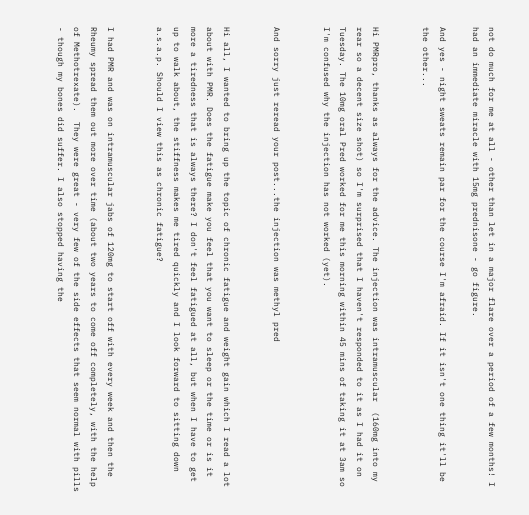not do much for me at all - other than let in a major flare over a period of a few months! I had an immediate miracle with 15mg prednisone - go figure.

And yes - night sweats remain par for the course I'm afraid. If it isn't one thing it'll be the other...


Hi PMRpro, thanks as always for the advice. The injection was intramuscular  (160mg into my rear so a decent size shot) so I'm surprised that I haven't responded to it as I had it on Tuesday. The 10mg oral Pred worked for me this morning within 45 mins of taking it at 3am so I'm confused why the injection has not worked (yet).


And sorry just reread your post...the injection was methyl pred


Hi all, I wanted to bring up the topic of chronic fatigue and weight gain which I read a lot about with PMR. Does the fatigue make you feel that you want to sleep or the time or is it more a tiredness that is always there? I don't feel fatigued at all, but when I have to get up to walk about, the stiffness makes me tired quickly and I look forward to sitting down a.s.a.p. Should I view this as chronic fatigue?


I had PMR and was on intramuscular jabs of 120mg to start off with every week and then the Rheumy spread them out more over time (about two years to come off completely, with the help of Methotrexate).  They were great - very few of the side effects that seem normal with pills - though my bones did suffer. I also stopped having the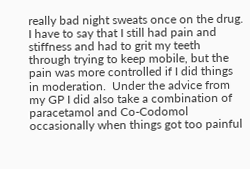really bad night sweats once on the drug.  I have to say that I still had pain and stiffness and had to grit my teeth through trying to keep mobile, but the pain was more controlled if I did things in moderation.  Under the advice from my GP I did also take a combination of paracetamol and Co-Codomol occasionally when things got too painful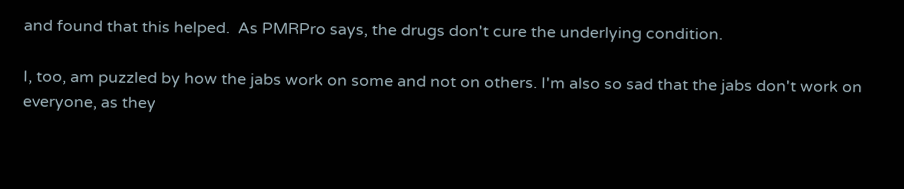and found that this helped.  As PMRPro says, the drugs don't cure the underlying condition.

I, too, am puzzled by how the jabs work on some and not on others. I'm also so sad that the jabs don't work on everyone, as they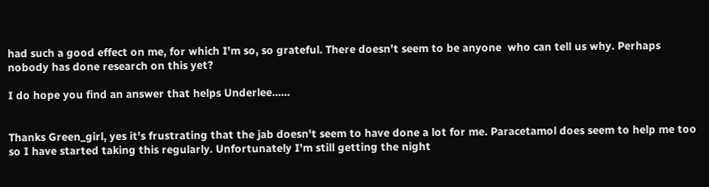had such a good effect on me, for which I'm so, so grateful. There doesn't seem to be anyone  who can tell us why. Perhaps nobody has done research on this yet?

I do hope you find an answer that helps Underlee......


Thanks Green_girl, yes it's frustrating that the jab doesn't seem to have done a lot for me. Paracetamol does seem to help me too so I have started taking this regularly. Unfortunately I'm still getting the night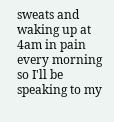sweats and waking up at 4am in pain every morning so I'll be speaking to my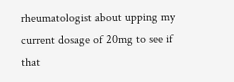rheumatologist about upping my current dosage of 20mg to see if that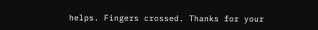helps. Fingers crossed. Thanks for your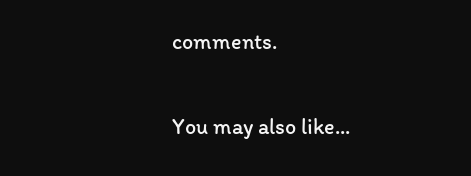comments.


You may also like...